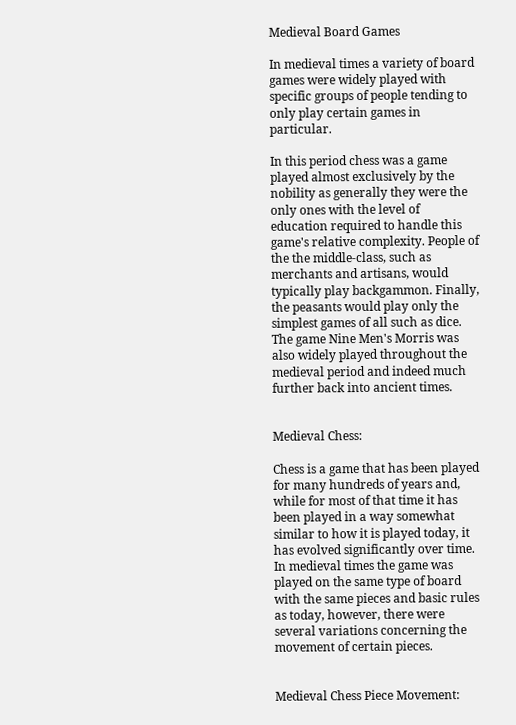Medieval Board Games

In medieval times a variety of board games were widely played with specific groups of people tending to only play certain games in particular.

In this period chess was a game played almost exclusively by the nobility as generally they were the only ones with the level of education required to handle this game's relative complexity. People of the the middle-class, such as merchants and artisans, would typically play backgammon. Finally, the peasants would play only the simplest games of all such as dice. The game Nine Men's Morris was also widely played throughout the medieval period and indeed much further back into ancient times.


Medieval Chess:

Chess is a game that has been played for many hundreds of years and, while for most of that time it has been played in a way somewhat similar to how it is played today, it has evolved significantly over time. In medieval times the game was played on the same type of board with the same pieces and basic rules as today, however, there were several variations concerning the movement of certain pieces.


Medieval Chess Piece Movement: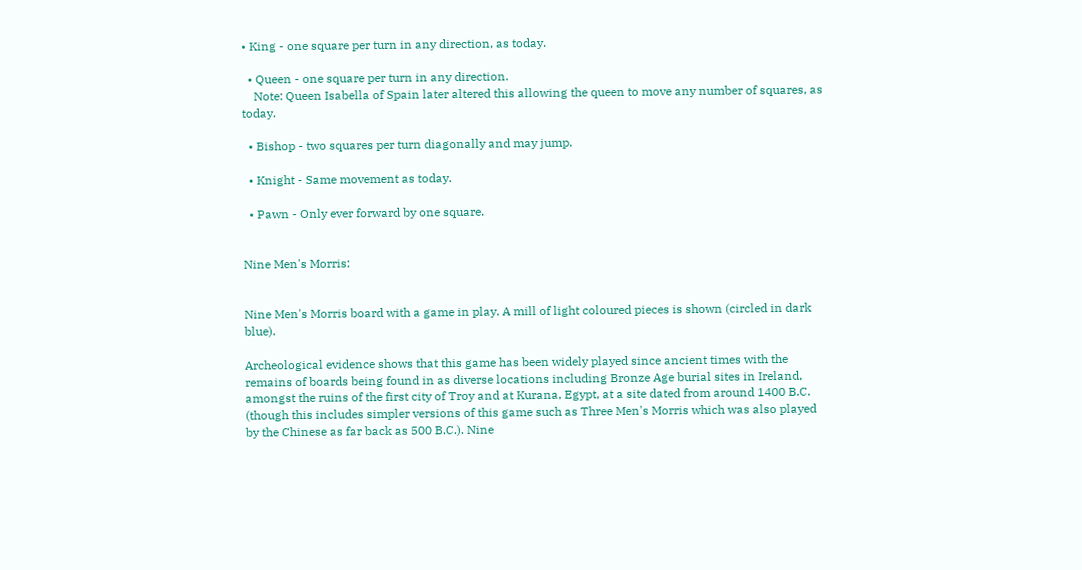• King - one square per turn in any direction, as today.

  • Queen - one square per turn in any direction.
    Note: Queen Isabella of Spain later altered this allowing the queen to move any number of squares, as today.

  • Bishop - two squares per turn diagonally and may jump.

  • Knight - Same movement as today.

  • Pawn - Only ever forward by one square.


Nine Men's Morris:


Nine Men's Morris board with a game in play. A mill of light coloured pieces is shown (circled in dark blue).

Archeological evidence shows that this game has been widely played since ancient times with the remains of boards being found in as diverse locations including Bronze Age burial sites in Ireland, amongst the ruins of the first city of Troy and at Kurana, Egypt, at a site dated from around 1400 B.C. (though this includes simpler versions of this game such as Three Men's Morris which was also played by the Chinese as far back as 500 B.C.). Nine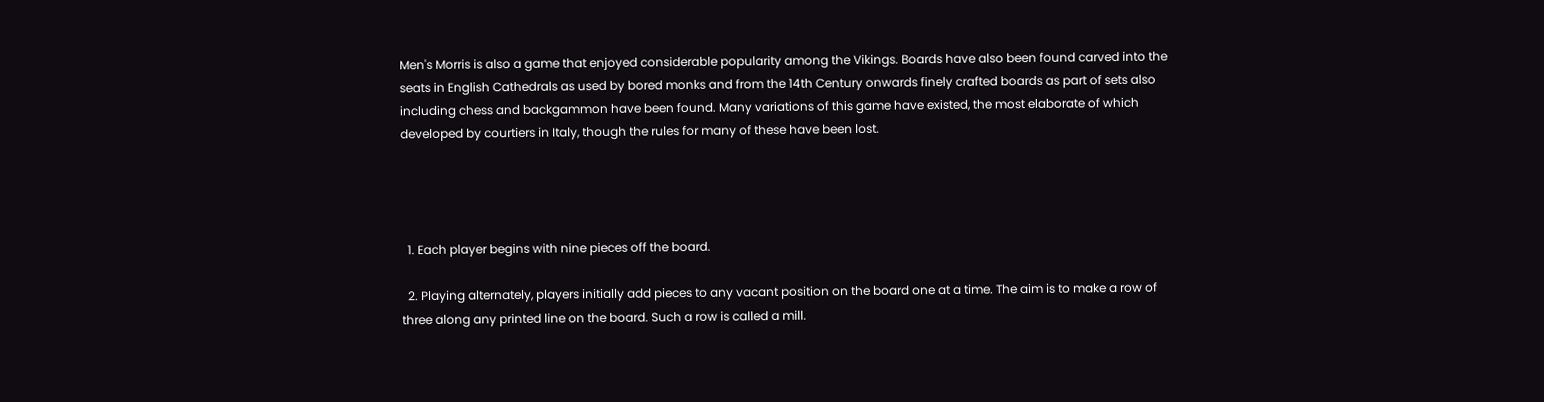Men's Morris is also a game that enjoyed considerable popularity among the Vikings. Boards have also been found carved into the seats in English Cathedrals as used by bored monks and from the 14th Century onwards finely crafted boards as part of sets also including chess and backgammon have been found. Many variations of this game have existed, the most elaborate of which developed by courtiers in Italy, though the rules for many of these have been lost.




  1. Each player begins with nine pieces off the board.

  2. Playing alternately, players initially add pieces to any vacant position on the board one at a time. The aim is to make a row of three along any printed line on the board. Such a row is called a mill.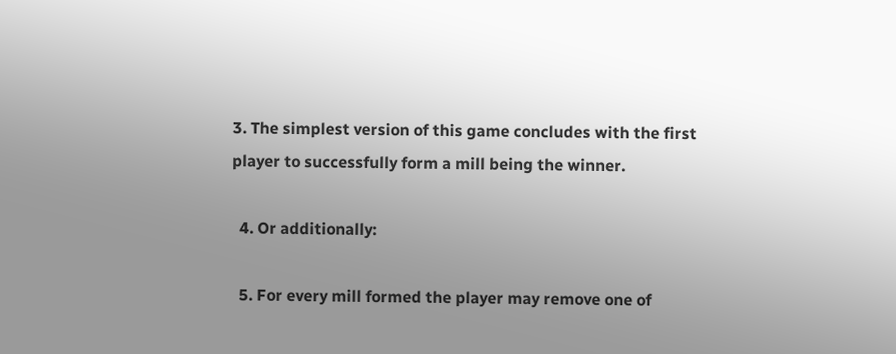3. The simplest version of this game concludes with the first player to successfully form a mill being the winner.

  4. Or additionally:

  5. For every mill formed the player may remove one of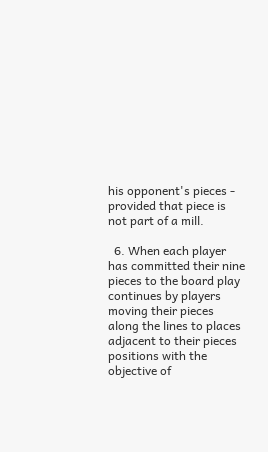his opponent's pieces - provided that piece is not part of a mill.

  6. When each player has committed their nine pieces to the board play continues by players moving their pieces along the lines to places adjacent to their pieces positions with the objective of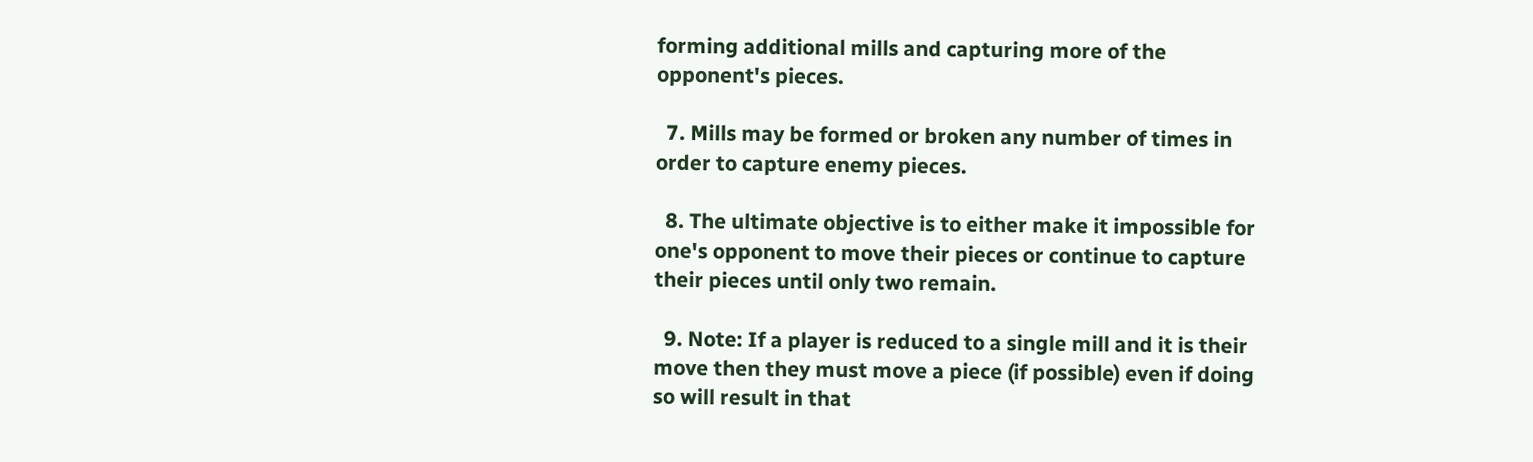forming additional mills and capturing more of the opponent's pieces.

  7. Mills may be formed or broken any number of times in order to capture enemy pieces.

  8. The ultimate objective is to either make it impossible for one's opponent to move their pieces or continue to capture their pieces until only two remain.

  9. Note: If a player is reduced to a single mill and it is their move then they must move a piece (if possible) even if doing so will result in that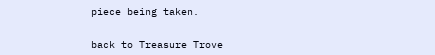piece being taken.


back to Treasure Trove